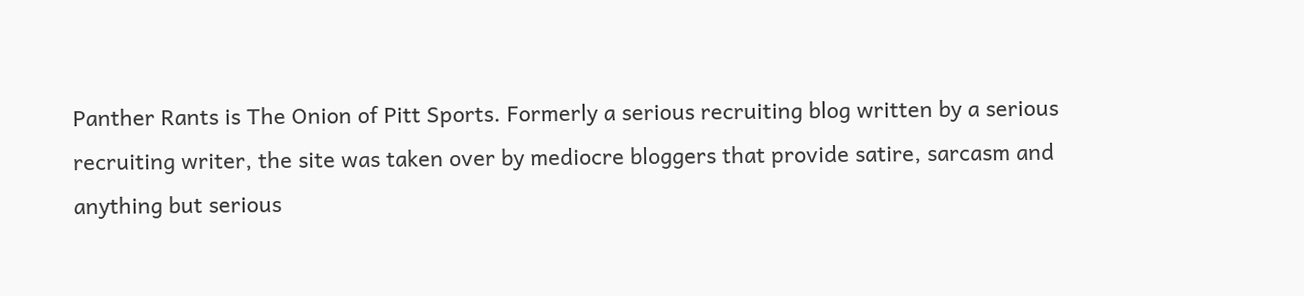Panther Rants is The Onion of Pitt Sports. Formerly a serious recruiting blog written by a serious recruiting writer, the site was taken over by mediocre bloggers that provide satire, sarcasm and anything but serious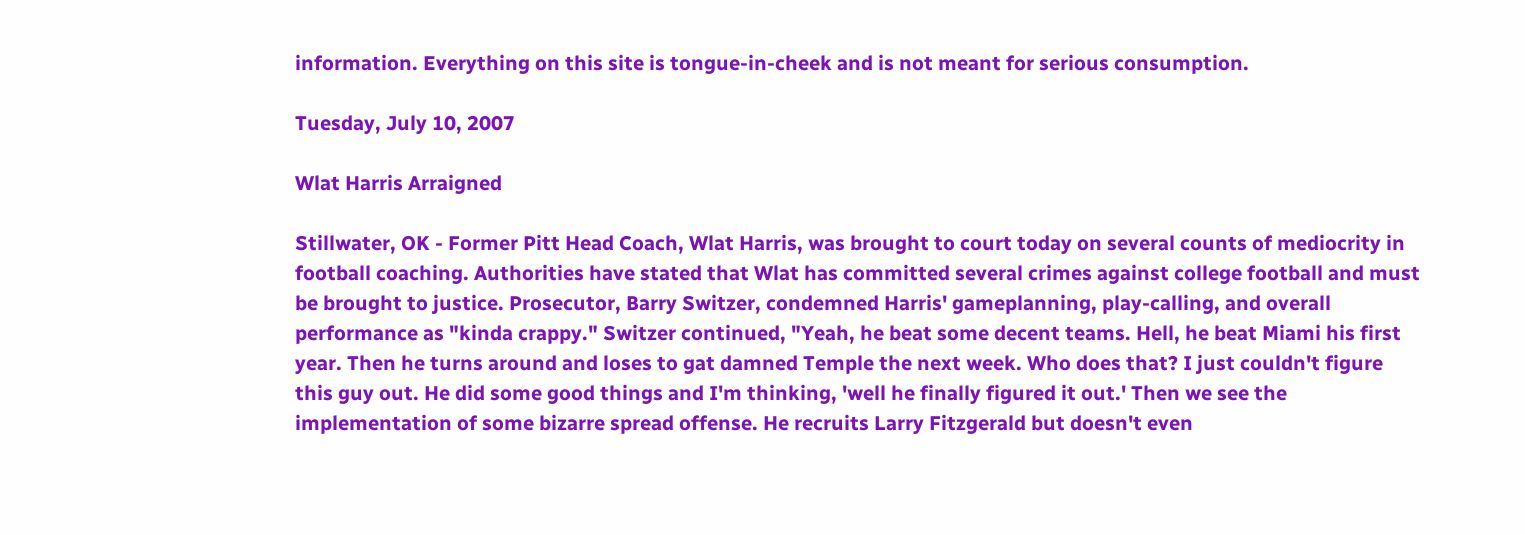information. Everything on this site is tongue-in-cheek and is not meant for serious consumption.

Tuesday, July 10, 2007

Wlat Harris Arraigned

Stillwater, OK - Former Pitt Head Coach, Wlat Harris, was brought to court today on several counts of mediocrity in football coaching. Authorities have stated that Wlat has committed several crimes against college football and must be brought to justice. Prosecutor, Barry Switzer, condemned Harris' gameplanning, play-calling, and overall performance as "kinda crappy." Switzer continued, "Yeah, he beat some decent teams. Hell, he beat Miami his first year. Then he turns around and loses to gat damned Temple the next week. Who does that? I just couldn't figure this guy out. He did some good things and I'm thinking, 'well he finally figured it out.' Then we see the implementation of some bizarre spread offense. He recruits Larry Fitzgerald but doesn't even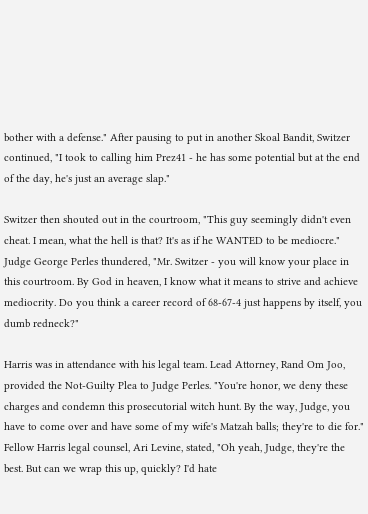bother with a defense." After pausing to put in another Skoal Bandit, Switzer continued, "I took to calling him Prez41 - he has some potential but at the end of the day, he's just an average slap."

Switzer then shouted out in the courtroom, "This guy seemingly didn't even cheat. I mean, what the hell is that? It's as if he WANTED to be mediocre." Judge George Perles thundered, "Mr. Switzer - you will know your place in this courtroom. By God in heaven, I know what it means to strive and achieve mediocrity. Do you think a career record of 68-67-4 just happens by itself, you dumb redneck?"

Harris was in attendance with his legal team. Lead Attorney, Rand Om Joo, provided the Not-Guilty Plea to Judge Perles. "You're honor, we deny these charges and condemn this prosecutorial witch hunt. By the way, Judge, you have to come over and have some of my wife's Matzah balls; they're to die for." Fellow Harris legal counsel, Ari Levine, stated, "Oh yeah, Judge, they're the best. But can we wrap this up, quickly? I'd hate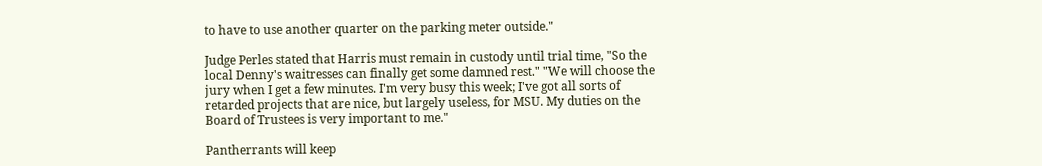to have to use another quarter on the parking meter outside."

Judge Perles stated that Harris must remain in custody until trial time, "So the local Denny's waitresses can finally get some damned rest." "We will choose the jury when I get a few minutes. I'm very busy this week; I've got all sorts of retarded projects that are nice, but largely useless, for MSU. My duties on the Board of Trustees is very important to me."

Pantherrants will keep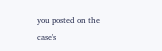you posted on the case's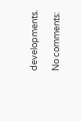developments.

No comments: